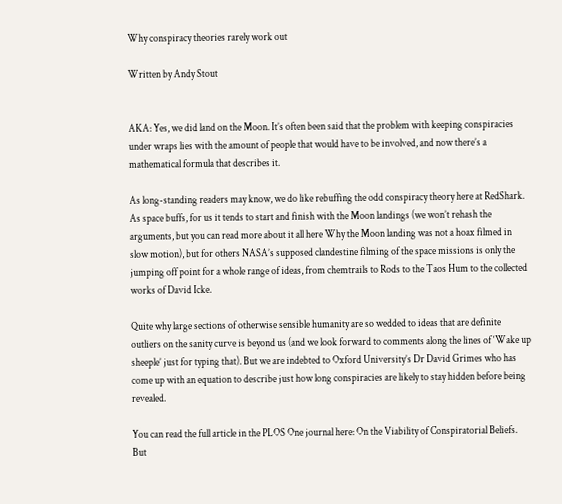Why conspiracy theories rarely work out

Written by Andy Stout


AKA: Yes, we did land on the Moon. It’s often been said that the problem with keeping conspiracies under wraps lies with the amount of people that would have to be involved, and now there’s a mathematical formula that describes it.

As long-standing readers may know, we do like rebuffing the odd conspiracy theory here at RedShark. As space buffs, for us it tends to start and finish with the Moon landings (we won’t rehash the arguments, but you can read more about it all here Why the Moon landing was not a hoax filmed in slow motion), but for others NASA’s supposed clandestine filming of the space missions is only the jumping off point for a whole range of ideas, from chemtrails to Rods to the Taos Hum to the collected works of David Icke.

Quite why large sections of otherwise sensible humanity are so wedded to ideas that are definite outliers on the sanity curve is beyond us (and we look forward to comments along the lines of ‘Wake up sheeple’ just for typing that). But we are indebted to Oxford University’s Dr David Grimes who has come up with an equation to describe just how long conspiracies are likely to stay hidden before being revealed.

You can read the full article in the PLOS One journal here: On the Viability of Conspiratorial Beliefs.  But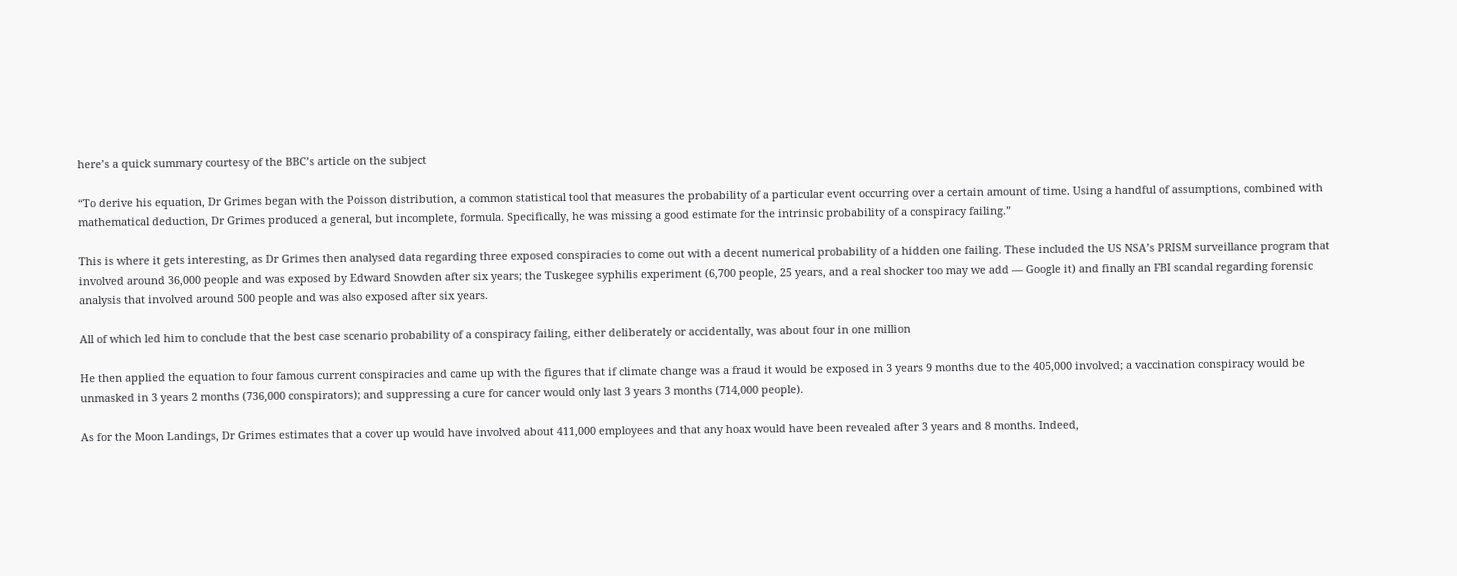here’s a quick summary courtesy of the BBC’s article on the subject

“To derive his equation, Dr Grimes began with the Poisson distribution, a common statistical tool that measures the probability of a particular event occurring over a certain amount of time. Using a handful of assumptions, combined with mathematical deduction, Dr Grimes produced a general, but incomplete, formula. Specifically, he was missing a good estimate for the intrinsic probability of a conspiracy failing.”

This is where it gets interesting, as Dr Grimes then analysed data regarding three exposed conspiracies to come out with a decent numerical probability of a hidden one failing. These included the US NSA’s PRISM surveillance program that involved around 36,000 people and was exposed by Edward Snowden after six years; the Tuskegee syphilis experiment (6,700 people, 25 years, and a real shocker too may we add — Google it) and finally an FBI scandal regarding forensic analysis that involved around 500 people and was also exposed after six years.

All of which led him to conclude that the best case scenario probability of a conspiracy failing, either deliberately or accidentally, was about four in one million

He then applied the equation to four famous current conspiracies and came up with the figures that if climate change was a fraud it would be exposed in 3 years 9 months due to the 405,000 involved; a vaccination conspiracy would be unmasked in 3 years 2 months (736,000 conspirators); and suppressing a cure for cancer would only last 3 years 3 months (714,000 people).

As for the Moon Landings, Dr Grimes estimates that a cover up would have involved about 411,000 employees and that any hoax would have been revealed after 3 years and 8 months. Indeed,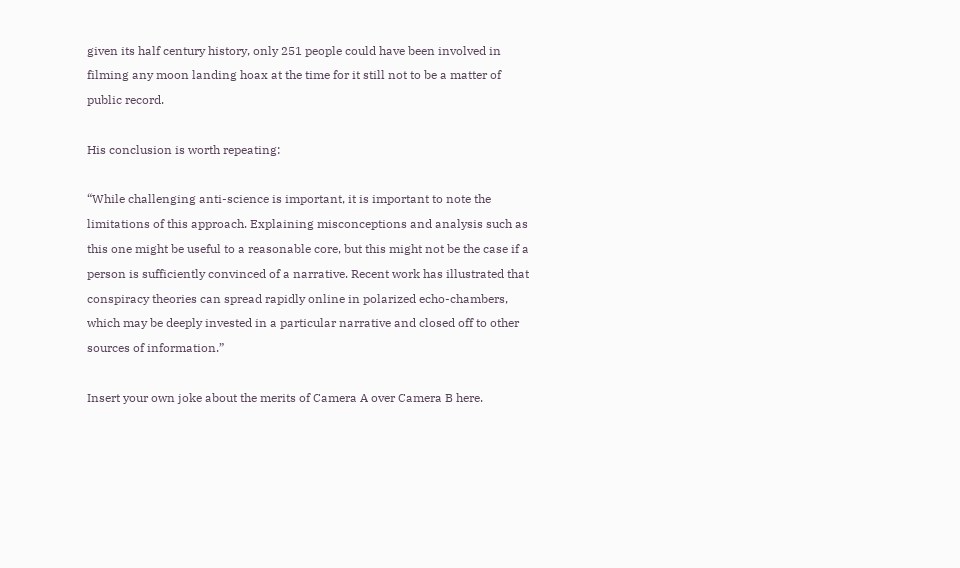given its half century history, only 251 people could have been involved in filming any moon landing hoax at the time for it still not to be a matter of public record.

His conclusion is worth repeating:

“While challenging anti-science is important, it is important to note the limitations of this approach. Explaining misconceptions and analysis such as this one might be useful to a reasonable core, but this might not be the case if a person is sufficiently convinced of a narrative. Recent work has illustrated that conspiracy theories can spread rapidly online in polarized echo-chambers, which may be deeply invested in a particular narrative and closed off to other sources of information.”

Insert your own joke about the merits of Camera A over Camera B here.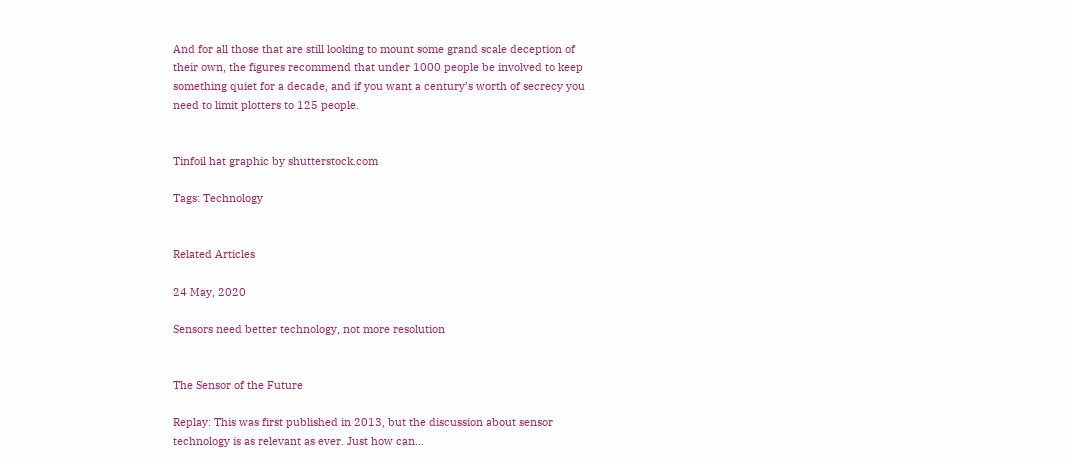And for all those that are still looking to mount some grand scale deception of their own, the figures recommend that under 1000 people be involved to keep something quiet for a decade, and if you want a century’s worth of secrecy you need to limit plotters to 125 people.


Tinfoil hat graphic by shutterstock.com

Tags: Technology


Related Articles

24 May, 2020

Sensors need better technology, not more resolution


The Sensor of the Future

Replay: This was first published in 2013, but the discussion about sensor technology is as relevant as ever. Just how can...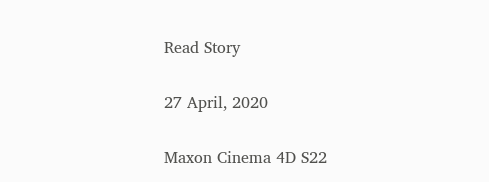Read Story

27 April, 2020

Maxon Cinema 4D S22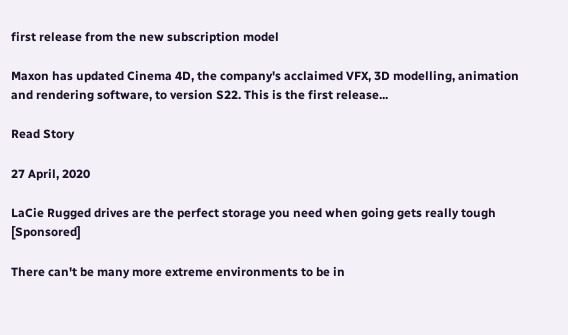first release from the new subscription model

Maxon has updated Cinema 4D, the company's acclaimed VFX, 3D modelling, animation and rendering software, to version S22. This is the first release...

Read Story

27 April, 2020

LaCie Rugged drives are the perfect storage you need when going gets really tough [Sponsored]

There can't be many more extreme environments to be in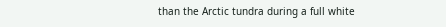than the Arctic tundra during a full white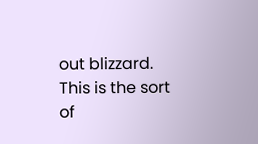out blizzard. This is the sort of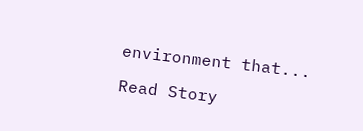environment that...

Read Story